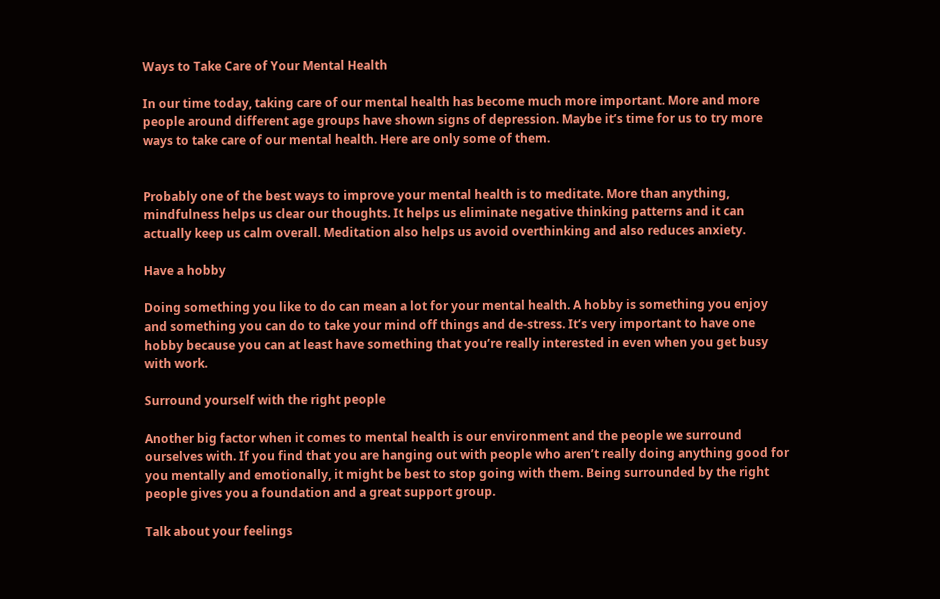Ways to Take Care of Your Mental Health

In our time today, taking care of our mental health has become much more important. More and more people around different age groups have shown signs of depression. Maybe it’s time for us to try more ways to take care of our mental health. Here are only some of them.


Probably one of the best ways to improve your mental health is to meditate. More than anything, mindfulness helps us clear our thoughts. It helps us eliminate negative thinking patterns and it can actually keep us calm overall. Meditation also helps us avoid overthinking and also reduces anxiety.

Have a hobby

Doing something you like to do can mean a lot for your mental health. A hobby is something you enjoy and something you can do to take your mind off things and de-stress. It’s very important to have one hobby because you can at least have something that you’re really interested in even when you get busy with work.

Surround yourself with the right people

Another big factor when it comes to mental health is our environment and the people we surround ourselves with. If you find that you are hanging out with people who aren’t really doing anything good for you mentally and emotionally, it might be best to stop going with them. Being surrounded by the right people gives you a foundation and a great support group.

Talk about your feelings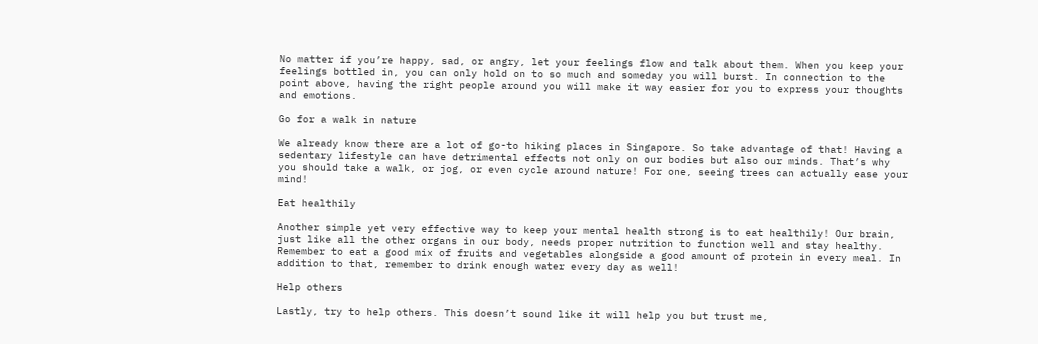No matter if you’re happy, sad, or angry, let your feelings flow and talk about them. When you keep your feelings bottled in, you can only hold on to so much and someday you will burst. In connection to the point above, having the right people around you will make it way easier for you to express your thoughts and emotions.

Go for a walk in nature

We already know there are a lot of go-to hiking places in Singapore. So take advantage of that! Having a sedentary lifestyle can have detrimental effects not only on our bodies but also our minds. That’s why you should take a walk, or jog, or even cycle around nature! For one, seeing trees can actually ease your mind!

Eat healthily

Another simple yet very effective way to keep your mental health strong is to eat healthily! Our brain, just like all the other organs in our body, needs proper nutrition to function well and stay healthy. Remember to eat a good mix of fruits and vegetables alongside a good amount of protein in every meal. In addition to that, remember to drink enough water every day as well!

Help others

Lastly, try to help others. This doesn’t sound like it will help you but trust me,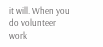it will. When you do volunteer work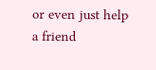or even just help a friend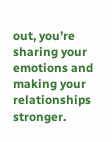out, you’re sharing your emotions and making your relationships stronger.